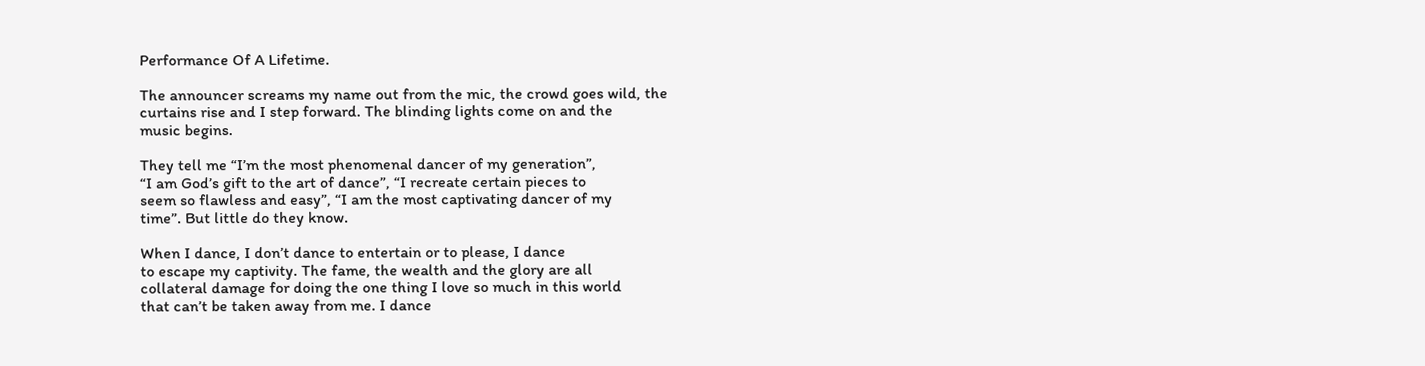Performance Of A Lifetime.

The announcer screams my name out from the mic, the crowd goes wild, the
curtains rise and I step forward. The blinding lights come on and the
music begins.

They tell me “I’m the most phenomenal dancer of my generation”,
“I am God’s gift to the art of dance”, “I recreate certain pieces to
seem so flawless and easy”, “I am the most captivating dancer of my
time”. But little do they know.

When I dance, I don’t dance to entertain or to please, I dance
to escape my captivity. The fame, the wealth and the glory are all
collateral damage for doing the one thing I love so much in this world
that can’t be taken away from me. I dance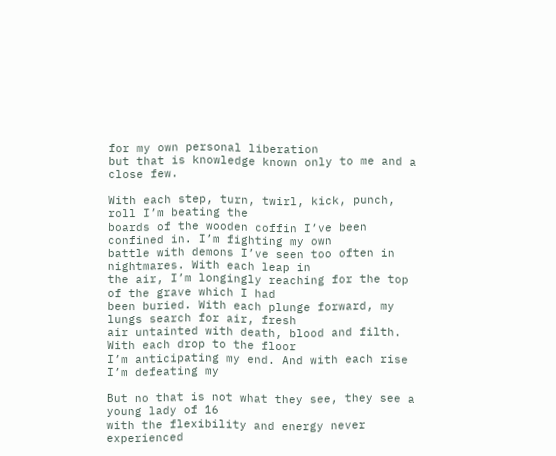for my own personal liberation
but that is knowledge known only to me and a close few.

With each step, turn, twirl, kick, punch, roll I’m beating the
boards of the wooden coffin I’ve been confined in. I’m fighting my own
battle with demons I’ve seen too often in nightmares. With each leap in
the air, I’m longingly reaching for the top of the grave which I had
been buried. With each plunge forward, my lungs search for air, fresh
air untainted with death, blood and filth. With each drop to the floor
I’m anticipating my end. And with each rise I’m defeating my

But no that is not what they see, they see a young lady of 16
with the flexibility and energy never experienced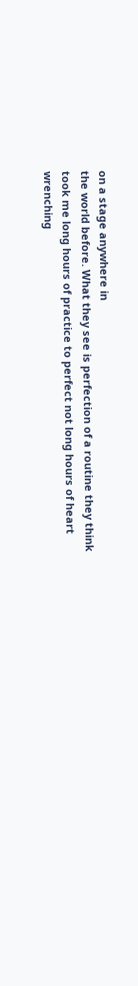on a stage anywhere in
the world before. What they see is perfection of a routine they think
took me long hours of practice to perfect not long hours of heart
wrenching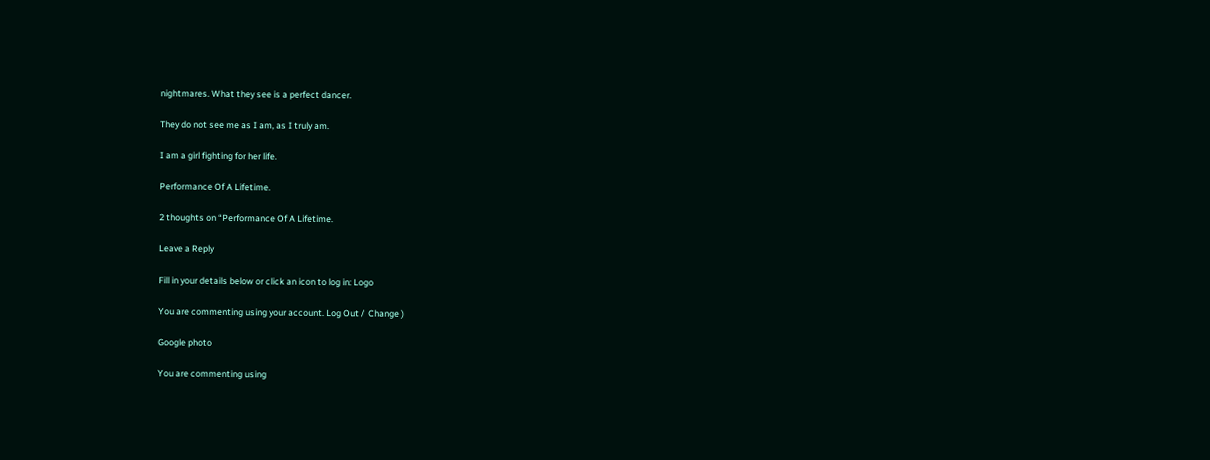nightmares. What they see is a perfect dancer.

They do not see me as I am, as I truly am.

I am a girl fighting for her life.

Performance Of A Lifetime.

2 thoughts on “Performance Of A Lifetime.

Leave a Reply

Fill in your details below or click an icon to log in: Logo

You are commenting using your account. Log Out /  Change )

Google photo

You are commenting using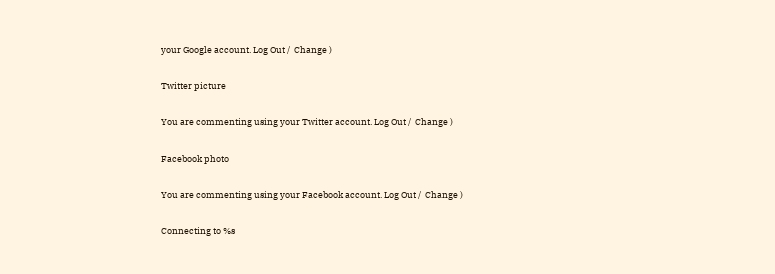your Google account. Log Out /  Change )

Twitter picture

You are commenting using your Twitter account. Log Out /  Change )

Facebook photo

You are commenting using your Facebook account. Log Out /  Change )

Connecting to %s